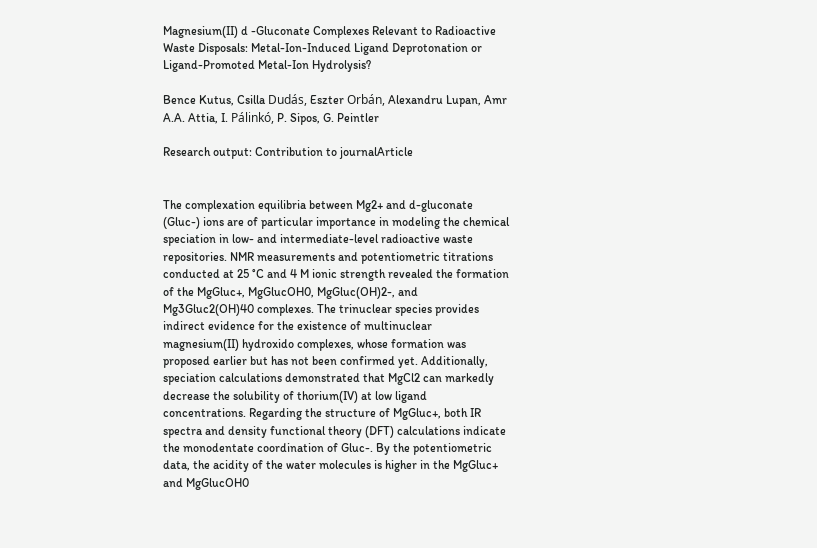Magnesium(II) d -Gluconate Complexes Relevant to Radioactive Waste Disposals: Metal-Ion-Induced Ligand Deprotonation or Ligand-Promoted Metal-Ion Hydrolysis?

Bence Kutus, Csilla Dudás, Eszter Orbán, Alexandru Lupan, Amr A.A. Attia, I. Pálinkó, P. Sipos, G. Peintler

Research output: Contribution to journalArticle


The complexation equilibria between Mg2+ and d-gluconate (Gluc-) ions are of particular importance in modeling the chemical speciation in low- and intermediate-level radioactive waste repositories. NMR measurements and potentiometric titrations conducted at 25 °C and 4 M ionic strength revealed the formation of the MgGluc+, MgGlucOH0, MgGluc(OH)2-, and Mg3Gluc2(OH)40 complexes. The trinuclear species provides indirect evidence for the existence of multinuclear magnesium(II) hydroxido complexes, whose formation was proposed earlier but has not been confirmed yet. Additionally, speciation calculations demonstrated that MgCl2 can markedly decrease the solubility of thorium(IV) at low ligand concentrations. Regarding the structure of MgGluc+, both IR spectra and density functional theory (DFT) calculations indicate the monodentate coordination of Gluc-. By the potentiometric data, the acidity of the water molecules is higher in the MgGluc+ and MgGlucOH0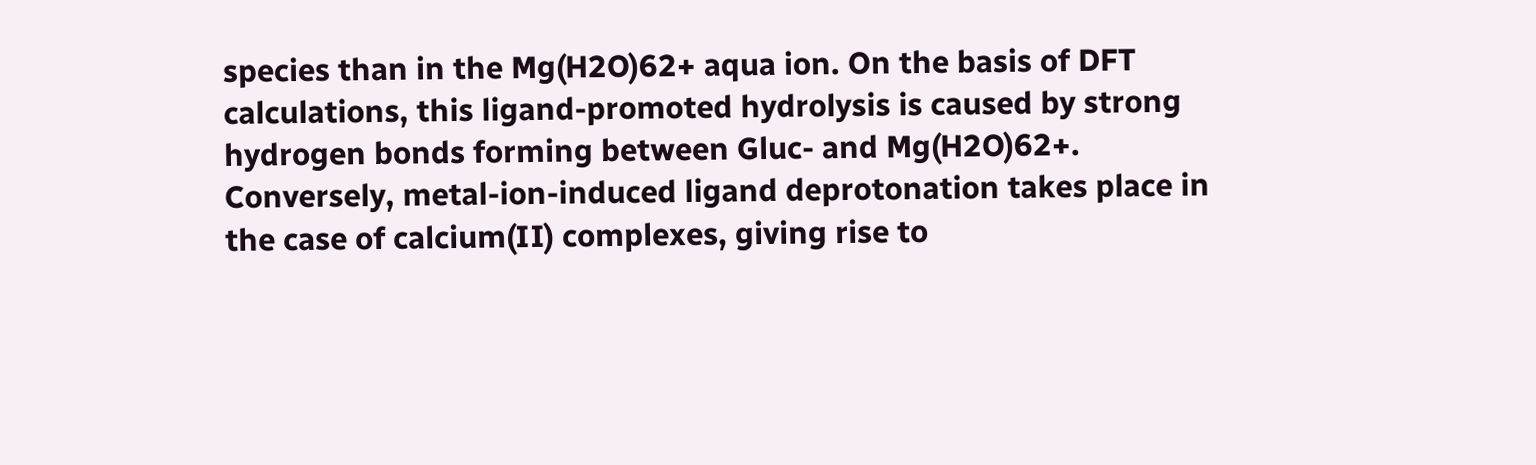species than in the Mg(H2O)62+ aqua ion. On the basis of DFT calculations, this ligand-promoted hydrolysis is caused by strong hydrogen bonds forming between Gluc- and Mg(H2O)62+. Conversely, metal-ion-induced ligand deprotonation takes place in the case of calcium(II) complexes, giving rise to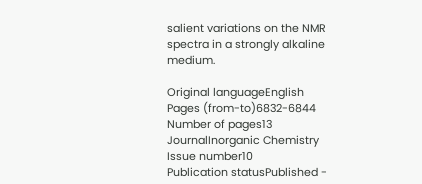salient variations on the NMR spectra in a strongly alkaline medium.

Original languageEnglish
Pages (from-to)6832-6844
Number of pages13
JournalInorganic Chemistry
Issue number10
Publication statusPublished -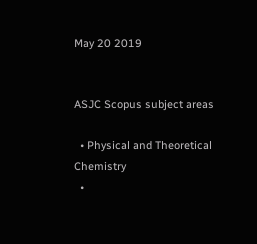May 20 2019


ASJC Scopus subject areas

  • Physical and Theoretical Chemistry
  •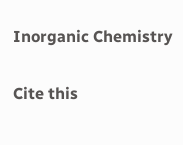Inorganic Chemistry

Cite this